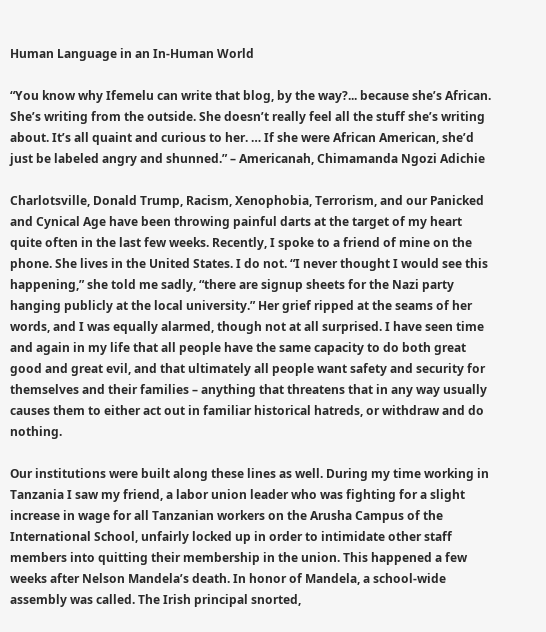Human Language in an In-Human World

“You know why Ifemelu can write that blog, by the way?... because she’s African. She’s writing from the outside. She doesn’t really feel all the stuff she’s writing about. It’s all quaint and curious to her. … If she were African American, she’d just be labeled angry and shunned.” – Americanah, Chimamanda Ngozi Adichie

Charlotsville, Donald Trump, Racism, Xenophobia, Terrorism, and our Panicked and Cynical Age have been throwing painful darts at the target of my heart quite often in the last few weeks. Recently, I spoke to a friend of mine on the phone. She lives in the United States. I do not. “I never thought I would see this happening,” she told me sadly, “there are signup sheets for the Nazi party hanging publicly at the local university.” Her grief ripped at the seams of her words, and I was equally alarmed, though not at all surprised. I have seen time and again in my life that all people have the same capacity to do both great good and great evil, and that ultimately all people want safety and security for themselves and their families – anything that threatens that in any way usually causes them to either act out in familiar historical hatreds, or withdraw and do nothing.

Our institutions were built along these lines as well. During my time working in Tanzania I saw my friend, a labor union leader who was fighting for a slight increase in wage for all Tanzanian workers on the Arusha Campus of the International School, unfairly locked up in order to intimidate other staff members into quitting their membership in the union. This happened a few weeks after Nelson Mandela’s death. In honor of Mandela, a school-wide assembly was called. The Irish principal snorted,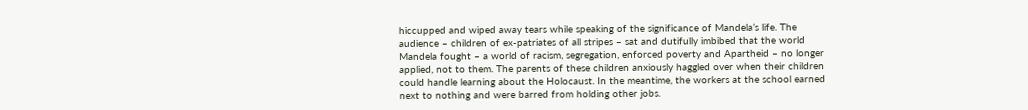hiccupped and wiped away tears while speaking of the significance of Mandela’s life. The audience – children of ex-patriates of all stripes – sat and dutifully imbibed that the world Mandela fought – a world of racism, segregation, enforced poverty and Apartheid – no longer applied, not to them. The parents of these children anxiously haggled over when their children could handle learning about the Holocaust. In the meantime, the workers at the school earned next to nothing and were barred from holding other jobs.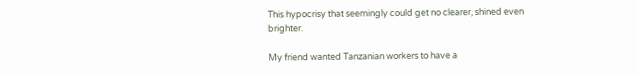This hypocrisy that seemingly could get no clearer, shined even brighter.

My friend wanted Tanzanian workers to have a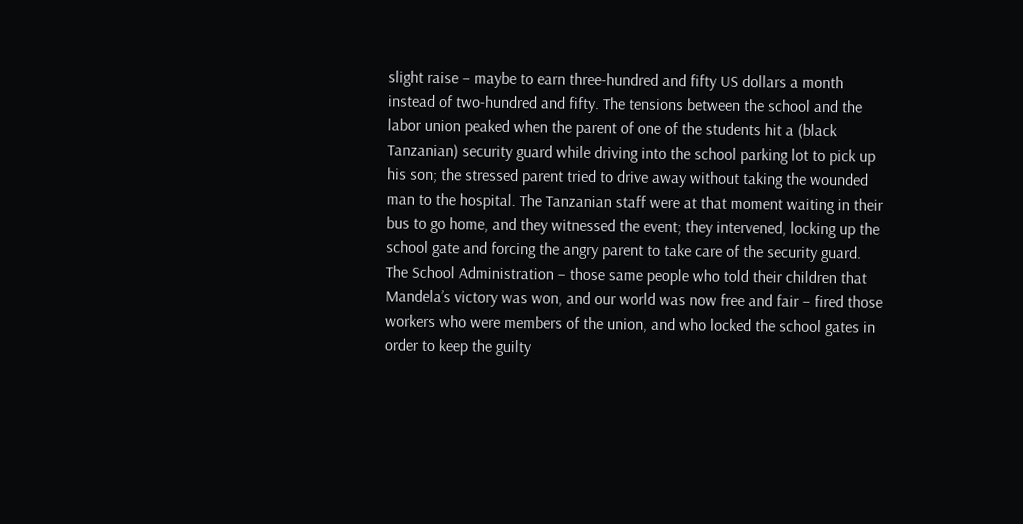slight raise – maybe to earn three-hundred and fifty US dollars a month instead of two-hundred and fifty. The tensions between the school and the labor union peaked when the parent of one of the students hit a (black Tanzanian) security guard while driving into the school parking lot to pick up his son; the stressed parent tried to drive away without taking the wounded man to the hospital. The Tanzanian staff were at that moment waiting in their bus to go home, and they witnessed the event; they intervened, locking up the school gate and forcing the angry parent to take care of the security guard. The School Administration – those same people who told their children that Mandela’s victory was won, and our world was now free and fair – fired those workers who were members of the union, and who locked the school gates in order to keep the guilty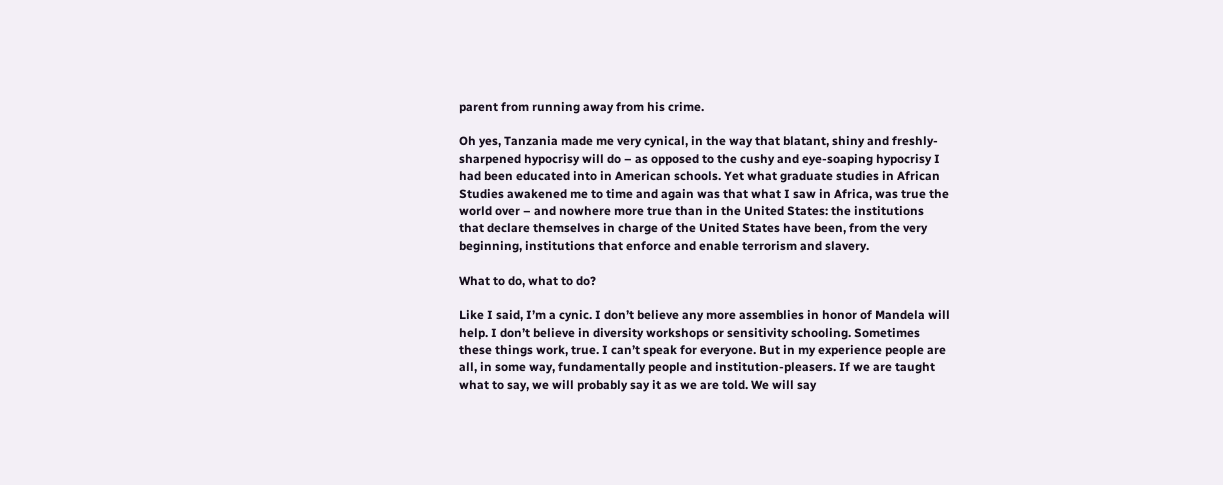parent from running away from his crime.

Oh yes, Tanzania made me very cynical, in the way that blatant, shiny and freshly-sharpened hypocrisy will do – as opposed to the cushy and eye-soaping hypocrisy I had been educated into in American schools. Yet what graduate studies in African Studies awakened me to time and again was that what I saw in Africa, was true the world over – and nowhere more true than in the United States: the institutions that declare themselves in charge of the United States have been, from the very beginning, institutions that enforce and enable terrorism and slavery.

What to do, what to do?

Like I said, I’m a cynic. I don’t believe any more assemblies in honor of Mandela will help. I don’t believe in diversity workshops or sensitivity schooling. Sometimes these things work, true. I can’t speak for everyone. But in my experience people are all, in some way, fundamentally people and institution-pleasers. If we are taught what to say, we will probably say it as we are told. We will say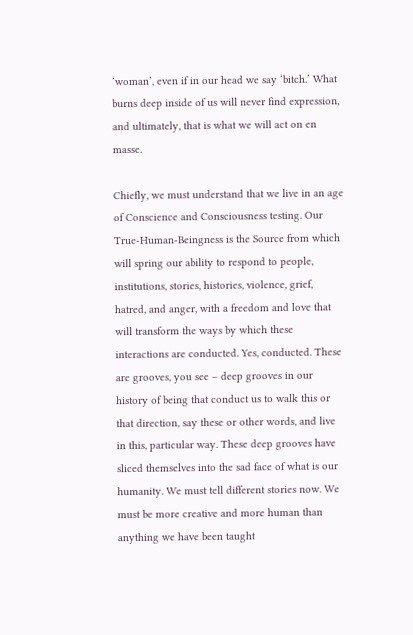‘woman’, even if in our head we say ‘bitch.’ What burns deep inside of us will never find expression, and ultimately, that is what we will act on en masse.

Chiefly, we must understand that we live in an age of Conscience and Consciousness testing. Our True-Human-Beingness is the Source from which will spring our ability to respond to people, institutions, stories, histories, violence, grief, hatred, and anger, with a freedom and love that will transform the ways by which these interactions are conducted. Yes, conducted. These are grooves, you see – deep grooves in our history of being that conduct us to walk this or that direction, say these or other words, and live in this, particular way. These deep grooves have sliced themselves into the sad face of what is our humanity. We must tell different stories now. We must be more creative and more human than anything we have been taught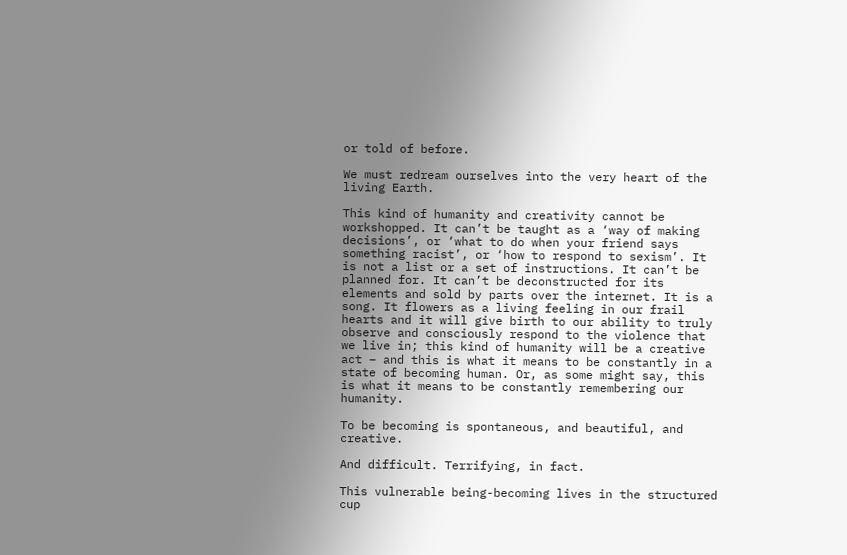or told of before.

We must redream ourselves into the very heart of the living Earth.

This kind of humanity and creativity cannot be workshopped. It can’t be taught as a ‘way of making decisions’, or ‘what to do when your friend says something racist’, or ‘how to respond to sexism’. It is not a list or a set of instructions. It can’t be planned for. It can’t be deconstructed for its elements and sold by parts over the internet. It is a song. It flowers as a living feeling in our frail hearts and it will give birth to our ability to truly observe and consciously respond to the violence that we live in; this kind of humanity will be a creative act – and this is what it means to be constantly in a state of becoming human. Or, as some might say, this is what it means to be constantly remembering our humanity.

To be becoming is spontaneous, and beautiful, and creative.

And difficult. Terrifying, in fact.

This vulnerable being-becoming lives in the structured cup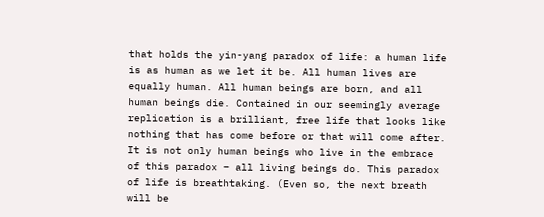that holds the yin-yang paradox of life: a human life is as human as we let it be. All human lives are equally human. All human beings are born, and all human beings die. Contained in our seemingly average replication is a brilliant, free life that looks like nothing that has come before or that will come after. It is not only human beings who live in the embrace of this paradox – all living beings do. This paradox of life is breathtaking. (Even so, the next breath will be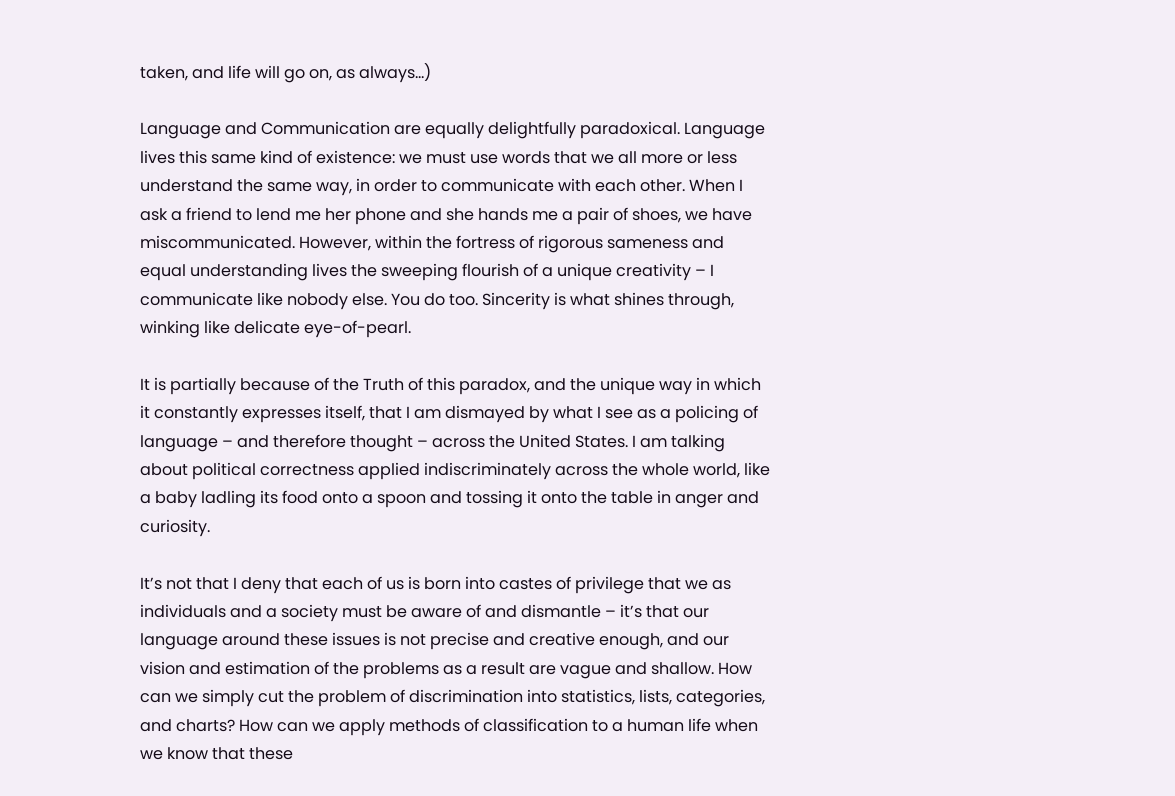taken, and life will go on, as always…)

Language and Communication are equally delightfully paradoxical. Language lives this same kind of existence: we must use words that we all more or less understand the same way, in order to communicate with each other. When I ask a friend to lend me her phone and she hands me a pair of shoes, we have miscommunicated. However, within the fortress of rigorous sameness and equal understanding lives the sweeping flourish of a unique creativity – I communicate like nobody else. You do too. Sincerity is what shines through, winking like delicate eye-of-pearl.

It is partially because of the Truth of this paradox, and the unique way in which it constantly expresses itself, that I am dismayed by what I see as a policing of language – and therefore thought – across the United States. I am talking about political correctness applied indiscriminately across the whole world, like a baby ladling its food onto a spoon and tossing it onto the table in anger and curiosity.

It’s not that I deny that each of us is born into castes of privilege that we as individuals and a society must be aware of and dismantle – it’s that our language around these issues is not precise and creative enough, and our vision and estimation of the problems as a result are vague and shallow. How can we simply cut the problem of discrimination into statistics, lists, categories, and charts? How can we apply methods of classification to a human life when we know that these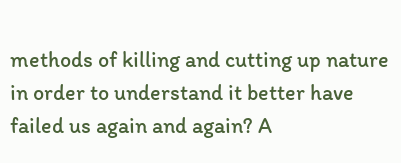methods of killing and cutting up nature in order to understand it better have failed us again and again? A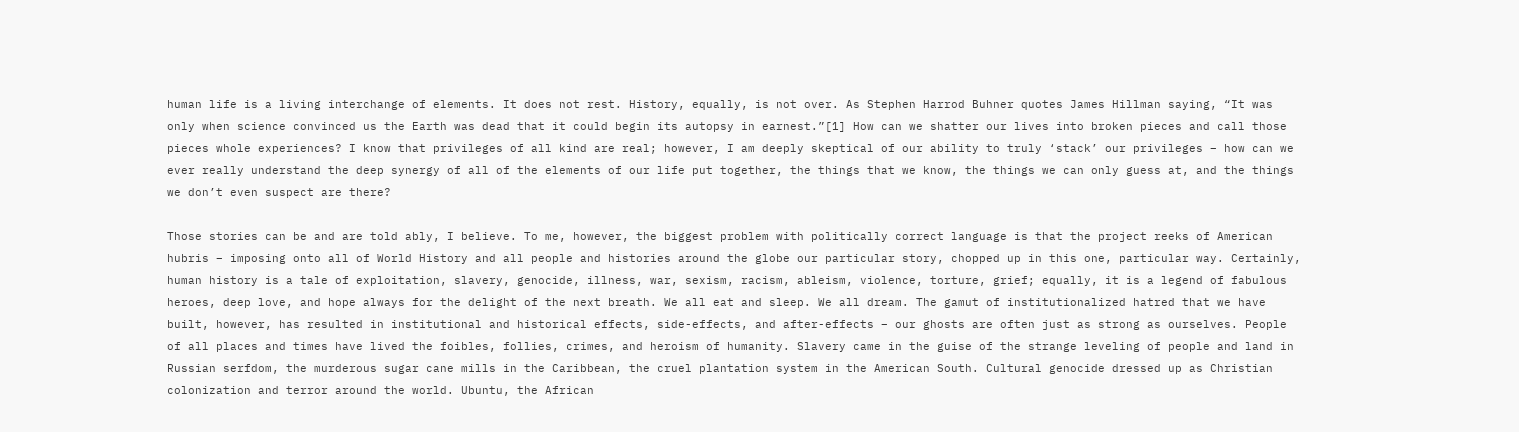human life is a living interchange of elements. It does not rest. History, equally, is not over. As Stephen Harrod Buhner quotes James Hillman saying, “It was only when science convinced us the Earth was dead that it could begin its autopsy in earnest.”[1] How can we shatter our lives into broken pieces and call those pieces whole experiences? I know that privileges of all kind are real; however, I am deeply skeptical of our ability to truly ‘stack’ our privileges – how can we ever really understand the deep synergy of all of the elements of our life put together, the things that we know, the things we can only guess at, and the things we don’t even suspect are there?

Those stories can be and are told ably, I believe. To me, however, the biggest problem with politically correct language is that the project reeks of American hubris – imposing onto all of World History and all people and histories around the globe our particular story, chopped up in this one, particular way. Certainly, human history is a tale of exploitation, slavery, genocide, illness, war, sexism, racism, ableism, violence, torture, grief; equally, it is a legend of fabulous heroes, deep love, and hope always for the delight of the next breath. We all eat and sleep. We all dream. The gamut of institutionalized hatred that we have built, however, has resulted in institutional and historical effects, side-effects, and after-effects – our ghosts are often just as strong as ourselves. People of all places and times have lived the foibles, follies, crimes, and heroism of humanity. Slavery came in the guise of the strange leveling of people and land in Russian serfdom, the murderous sugar cane mills in the Caribbean, the cruel plantation system in the American South. Cultural genocide dressed up as Christian colonization and terror around the world. Ubuntu, the African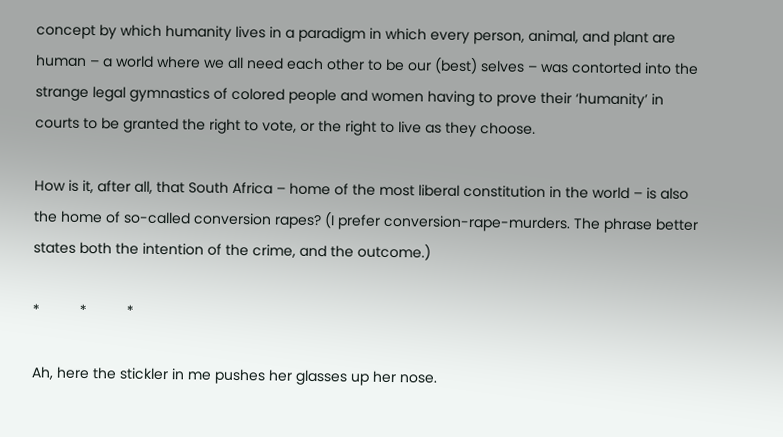concept by which humanity lives in a paradigm in which every person, animal, and plant are human – a world where we all need each other to be our (best) selves – was contorted into the strange legal gymnastics of colored people and women having to prove their ‘humanity’ in courts to be granted the right to vote, or the right to live as they choose.

How is it, after all, that South Africa – home of the most liberal constitution in the world – is also the home of so-called conversion rapes? (I prefer conversion-rape-murders. The phrase better states both the intention of the crime, and the outcome.)

*          *          *

Ah, here the stickler in me pushes her glasses up her nose.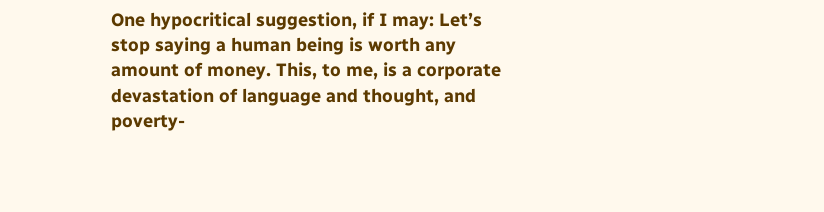One hypocritical suggestion, if I may: Let’s stop saying a human being is worth any amount of money. This, to me, is a corporate devastation of language and thought, and poverty-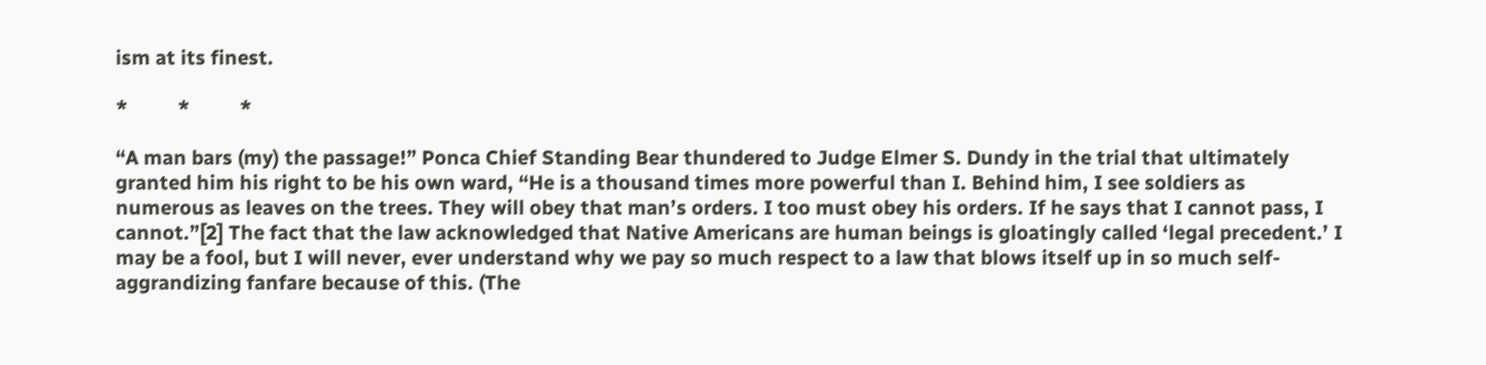ism at its finest.

*          *          *

“A man bars (my) the passage!” Ponca Chief Standing Bear thundered to Judge Elmer S. Dundy in the trial that ultimately granted him his right to be his own ward, “He is a thousand times more powerful than I. Behind him, I see soldiers as numerous as leaves on the trees. They will obey that man’s orders. I too must obey his orders. If he says that I cannot pass, I cannot.”[2] The fact that the law acknowledged that Native Americans are human beings is gloatingly called ‘legal precedent.’ I may be a fool, but I will never, ever understand why we pay so much respect to a law that blows itself up in so much self-aggrandizing fanfare because of this. (The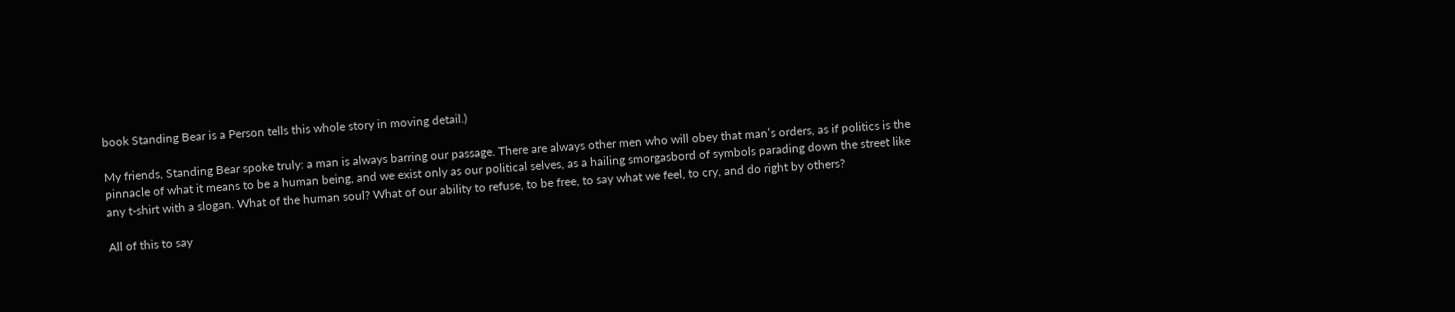book Standing Bear is a Person tells this whole story in moving detail.)

My friends, Standing Bear spoke truly: a man is always barring our passage. There are always other men who will obey that man’s orders, as if politics is the pinnacle of what it means to be a human being, and we exist only as our political selves, as a hailing smorgasbord of symbols parading down the street like any t-shirt with a slogan. What of the human soul? What of our ability to refuse, to be free, to say what we feel, to cry, and do right by others?

All of this to say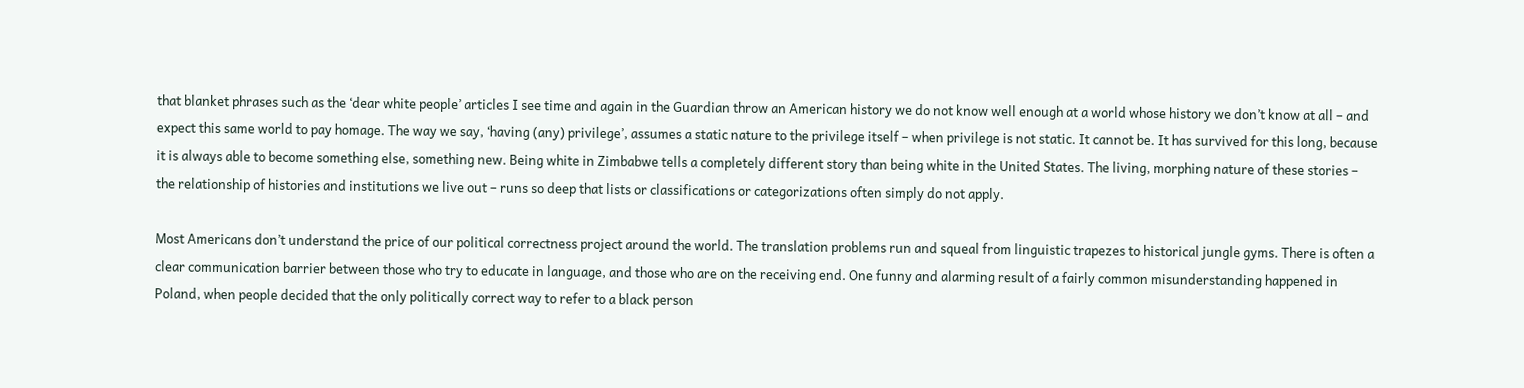that blanket phrases such as the ‘dear white people’ articles I see time and again in the Guardian throw an American history we do not know well enough at a world whose history we don’t know at all – and expect this same world to pay homage. The way we say, ‘having (any) privilege’, assumes a static nature to the privilege itself – when privilege is not static. It cannot be. It has survived for this long, because it is always able to become something else, something new. Being white in Zimbabwe tells a completely different story than being white in the United States. The living, morphing nature of these stories – the relationship of histories and institutions we live out – runs so deep that lists or classifications or categorizations often simply do not apply.

Most Americans don’t understand the price of our political correctness project around the world. The translation problems run and squeal from linguistic trapezes to historical jungle gyms. There is often a clear communication barrier between those who try to educate in language, and those who are on the receiving end. One funny and alarming result of a fairly common misunderstanding happened in Poland, when people decided that the only politically correct way to refer to a black person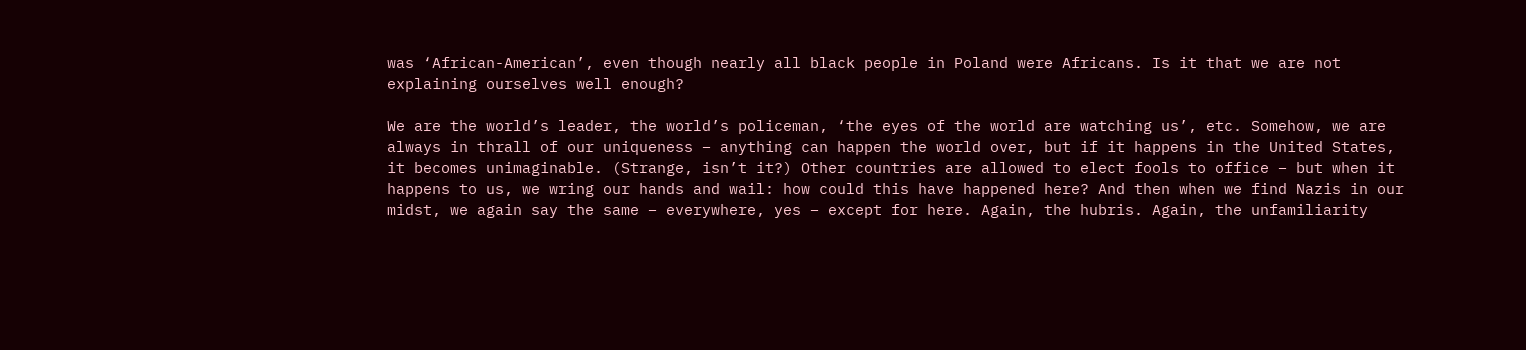was ‘African-American’, even though nearly all black people in Poland were Africans. Is it that we are not explaining ourselves well enough?

We are the world’s leader, the world’s policeman, ‘the eyes of the world are watching us’, etc. Somehow, we are always in thrall of our uniqueness – anything can happen the world over, but if it happens in the United States, it becomes unimaginable. (Strange, isn’t it?) Other countries are allowed to elect fools to office – but when it happens to us, we wring our hands and wail: how could this have happened here? And then when we find Nazis in our midst, we again say the same – everywhere, yes – except for here. Again, the hubris. Again, the unfamiliarity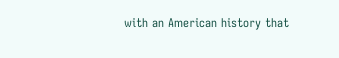with an American history that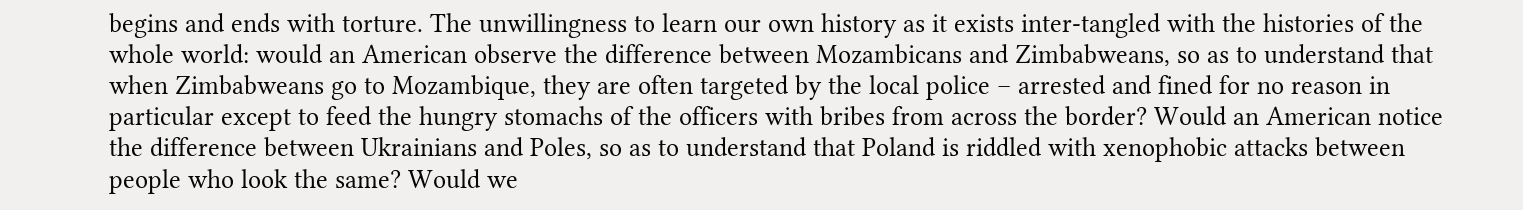begins and ends with torture. The unwillingness to learn our own history as it exists inter-tangled with the histories of the whole world: would an American observe the difference between Mozambicans and Zimbabweans, so as to understand that when Zimbabweans go to Mozambique, they are often targeted by the local police – arrested and fined for no reason in particular except to feed the hungry stomachs of the officers with bribes from across the border? Would an American notice the difference between Ukrainians and Poles, so as to understand that Poland is riddled with xenophobic attacks between people who look the same? Would we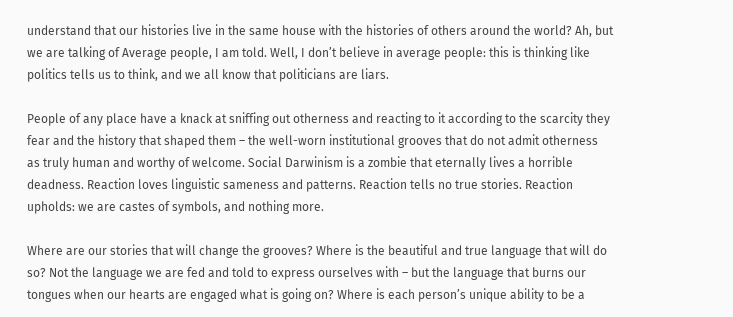understand that our histories live in the same house with the histories of others around the world? Ah, but we are talking of Average people, I am told. Well, I don’t believe in average people: this is thinking like politics tells us to think, and we all know that politicians are liars.

People of any place have a knack at sniffing out otherness and reacting to it according to the scarcity they fear and the history that shaped them – the well-worn institutional grooves that do not admit otherness as truly human and worthy of welcome. Social Darwinism is a zombie that eternally lives a horrible deadness. Reaction loves linguistic sameness and patterns. Reaction tells no true stories. Reaction upholds: we are castes of symbols, and nothing more.

Where are our stories that will change the grooves? Where is the beautiful and true language that will do so? Not the language we are fed and told to express ourselves with – but the language that burns our tongues when our hearts are engaged what is going on? Where is each person’s unique ability to be a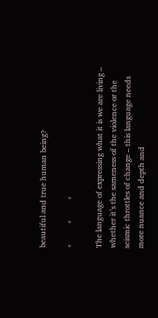beautiful and true human being?

*          *          *

The language of expressing what it is we are living – whether it’s the sameness of the violence or the seismic throttles of change – this language needs more nuance and depth and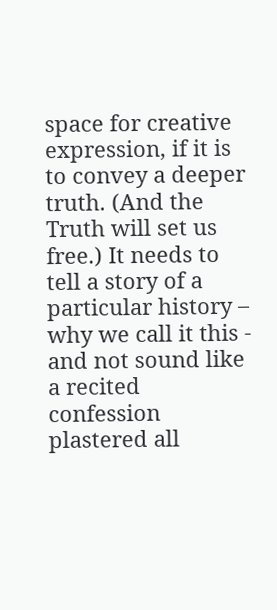space for creative expression, if it is to convey a deeper truth. (And the Truth will set us free.) It needs to tell a story of a particular history – why we call it this - and not sound like a recited confession plastered all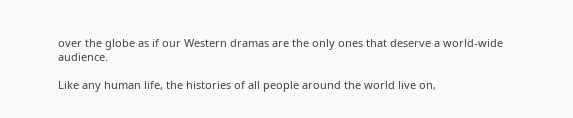over the globe as if our Western dramas are the only ones that deserve a world-wide audience.

Like any human life, the histories of all people around the world live on,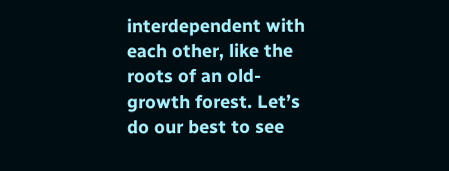interdependent with each other, like the roots of an old-growth forest. Let’s do our best to see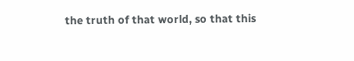the truth of that world, so that this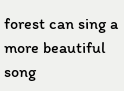forest can sing a more beautiful song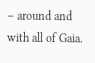– around and with all of Gaia.